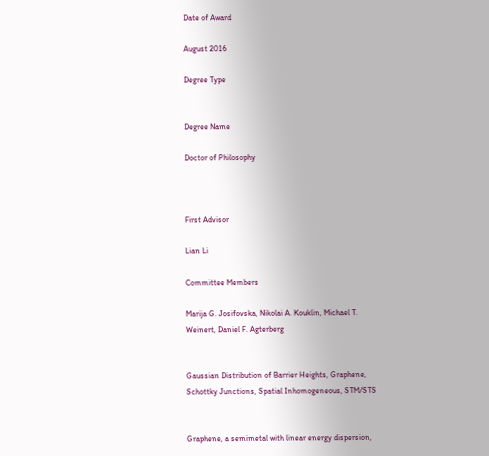Date of Award

August 2016

Degree Type


Degree Name

Doctor of Philosophy



First Advisor

Lian Li

Committee Members

Marija G. Josifovska, Nikolai A. Kouklin, Michael T. Weinert, Daniel F. Agterberg


Gaussian Distribution of Barrier Heights, Graphene, Schottky Junctions, Spatial Inhomogeneous, STM/STS


Graphene, a semimetal with linear energy dispersion,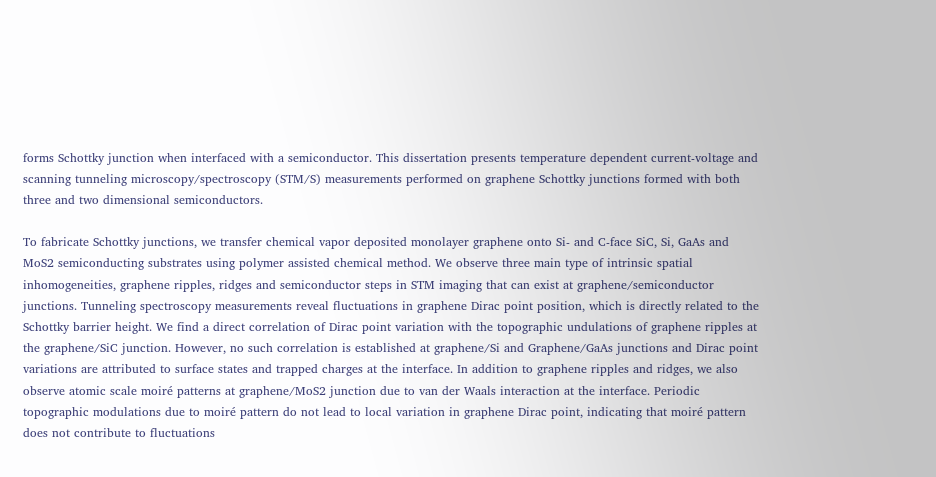forms Schottky junction when interfaced with a semiconductor. This dissertation presents temperature dependent current-voltage and scanning tunneling microscopy/spectroscopy (STM/S) measurements performed on graphene Schottky junctions formed with both three and two dimensional semiconductors.

To fabricate Schottky junctions, we transfer chemical vapor deposited monolayer graphene onto Si- and C-face SiC, Si, GaAs and MoS2 semiconducting substrates using polymer assisted chemical method. We observe three main type of intrinsic spatial inhomogeneities, graphene ripples, ridges and semiconductor steps in STM imaging that can exist at graphene/semiconductor junctions. Tunneling spectroscopy measurements reveal fluctuations in graphene Dirac point position, which is directly related to the Schottky barrier height. We find a direct correlation of Dirac point variation with the topographic undulations of graphene ripples at the graphene/SiC junction. However, no such correlation is established at graphene/Si and Graphene/GaAs junctions and Dirac point variations are attributed to surface states and trapped charges at the interface. In addition to graphene ripples and ridges, we also observe atomic scale moiré patterns at graphene/MoS2 junction due to van der Waals interaction at the interface. Periodic topographic modulations due to moiré pattern do not lead to local variation in graphene Dirac point, indicating that moiré pattern does not contribute to fluctuations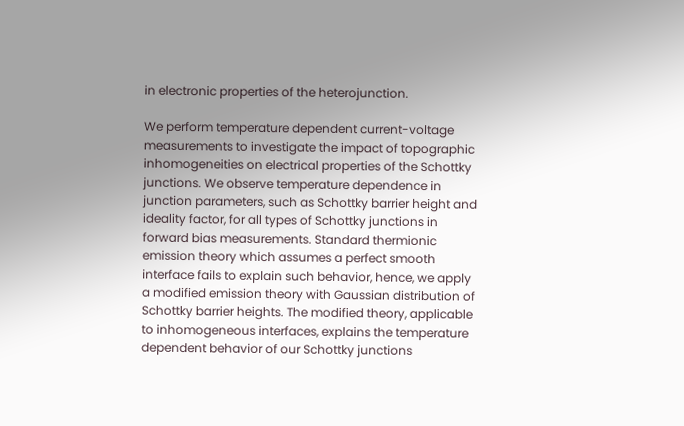in electronic properties of the heterojunction.

We perform temperature dependent current-voltage measurements to investigate the impact of topographic inhomogeneities on electrical properties of the Schottky junctions. We observe temperature dependence in junction parameters, such as Schottky barrier height and ideality factor, for all types of Schottky junctions in forward bias measurements. Standard thermionic emission theory which assumes a perfect smooth interface fails to explain such behavior, hence, we apply a modified emission theory with Gaussian distribution of Schottky barrier heights. The modified theory, applicable to inhomogeneous interfaces, explains the temperature dependent behavior of our Schottky junctions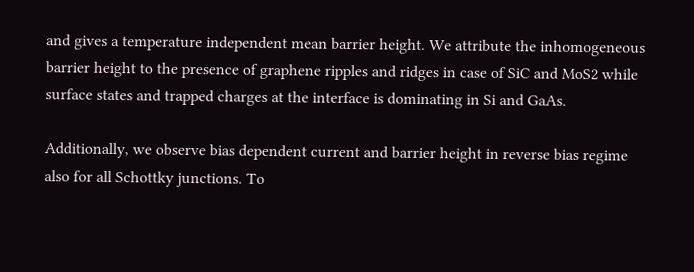and gives a temperature independent mean barrier height. We attribute the inhomogeneous barrier height to the presence of graphene ripples and ridges in case of SiC and MoS2 while surface states and trapped charges at the interface is dominating in Si and GaAs.

Additionally, we observe bias dependent current and barrier height in reverse bias regime also for all Schottky junctions. To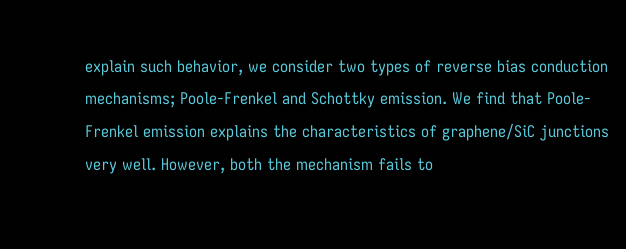explain such behavior, we consider two types of reverse bias conduction mechanisms; Poole-Frenkel and Schottky emission. We find that Poole-Frenkel emission explains the characteristics of graphene/SiC junctions very well. However, both the mechanism fails to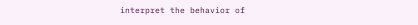interpret the behavior of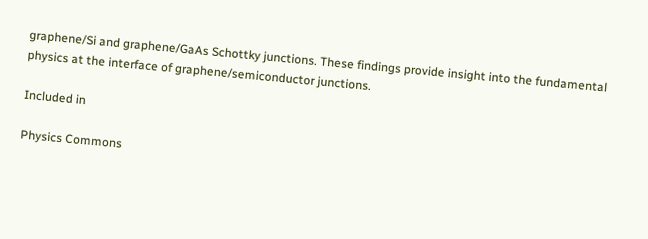graphene/Si and graphene/GaAs Schottky junctions. These findings provide insight into the fundamental physics at the interface of graphene/semiconductor junctions.

Included in

Physics Commons